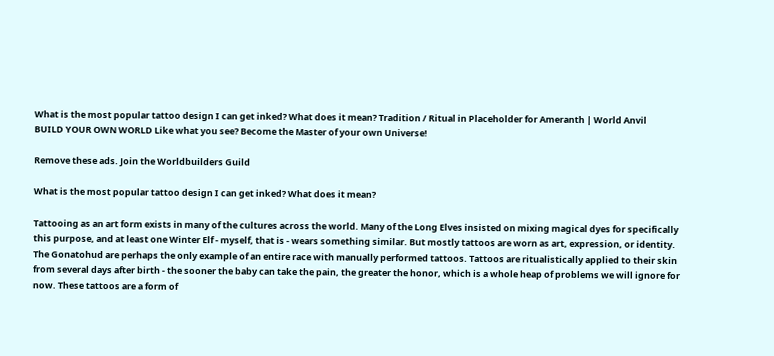What is the most popular tattoo design I can get inked? What does it mean? Tradition / Ritual in Placeholder for Ameranth | World Anvil
BUILD YOUR OWN WORLD Like what you see? Become the Master of your own Universe!

Remove these ads. Join the Worldbuilders Guild

What is the most popular tattoo design I can get inked? What does it mean?

Tattooing as an art form exists in many of the cultures across the world. Many of the Long Elves insisted on mixing magical dyes for specifically this purpose, and at least one Winter Elf - myself, that is - wears something similar. But mostly tattoos are worn as art, expression, or identity.   The Gonatohud are perhaps the only example of an entire race with manually performed tattoos. Tattoos are ritualistically applied to their skin from several days after birth - the sooner the baby can take the pain, the greater the honor, which is a whole heap of problems we will ignore for now. These tattoos are a form of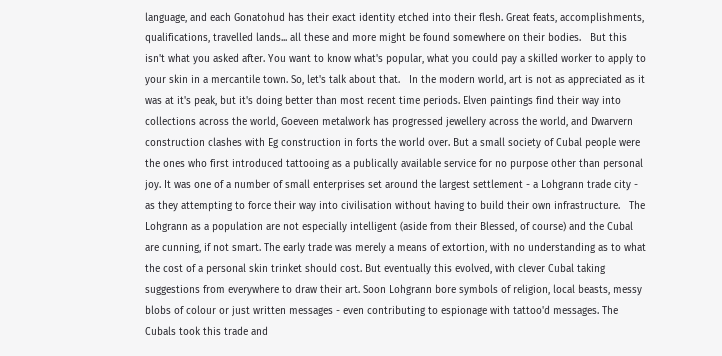language, and each Gonatohud has their exact identity etched into their flesh. Great feats, accomplishments, qualifications, travelled lands... all these and more might be found somewhere on their bodies.   But this isn't what you asked after. You want to know what's popular, what you could pay a skilled worker to apply to your skin in a mercantile town. So, let's talk about that.   In the modern world, art is not as appreciated as it was at it's peak, but it's doing better than most recent time periods. Elven paintings find their way into collections across the world, Goeveen metalwork has progressed jewellery across the world, and Dwarvern construction clashes with Eg construction in forts the world over. But a small society of Cubal people were the ones who first introduced tattooing as a publically available service for no purpose other than personal joy. It was one of a number of small enterprises set around the largest settlement - a Lohgrann trade city - as they attempting to force their way into civilisation without having to build their own infrastructure.   The Lohgrann as a population are not especially intelligent (aside from their Blessed, of course) and the Cubal are cunning, if not smart. The early trade was merely a means of extortion, with no understanding as to what the cost of a personal skin trinket should cost. But eventually this evolved, with clever Cubal taking suggestions from everywhere to draw their art. Soon Lohgrann bore symbols of religion, local beasts, messy blobs of colour or just written messages - even contributing to espionage with tattoo'd messages. The Cubals took this trade and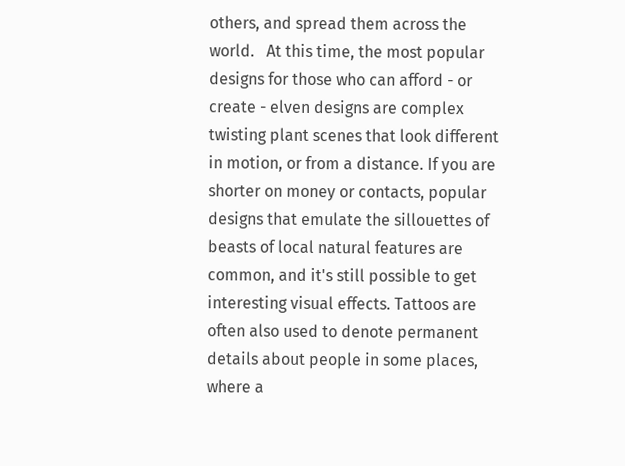others, and spread them across the world.   At this time, the most popular designs for those who can afford - or create - elven designs are complex twisting plant scenes that look different in motion, or from a distance. If you are shorter on money or contacts, popular designs that emulate the sillouettes of beasts of local natural features are common, and it's still possible to get interesting visual effects. Tattoos are often also used to denote permanent details about people in some places, where a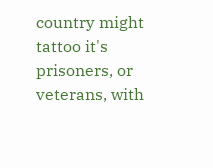country might tattoo it's prisoners, or veterans, with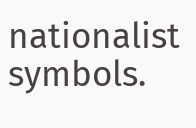nationalist symbols.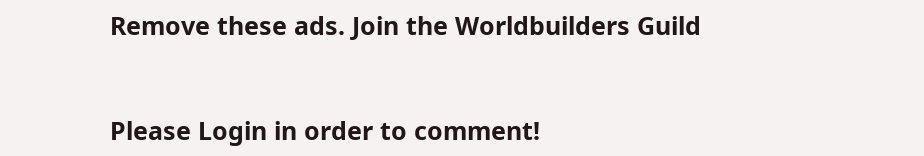Remove these ads. Join the Worldbuilders Guild


Please Login in order to comment!